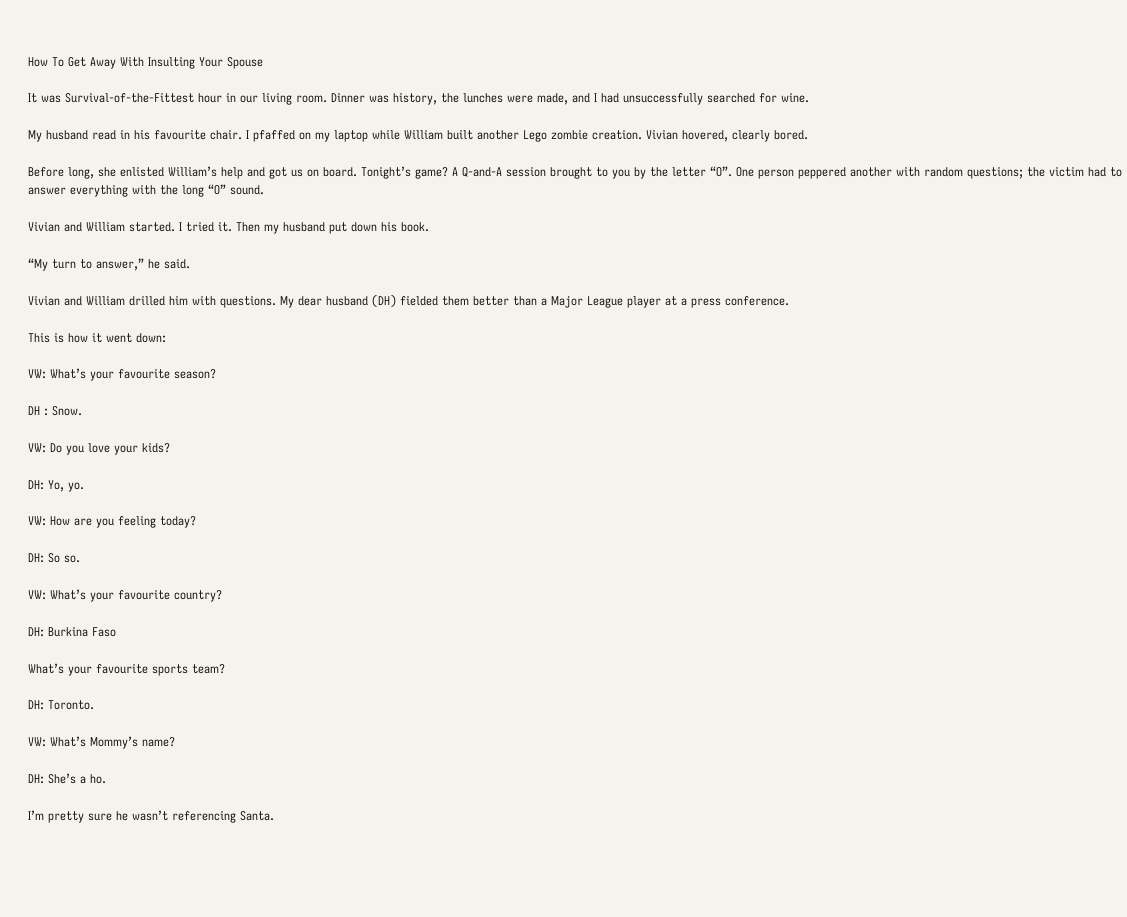How To Get Away With Insulting Your Spouse

It was Survival-of-the-Fittest hour in our living room. Dinner was history, the lunches were made, and I had unsuccessfully searched for wine.

My husband read in his favourite chair. I pfaffed on my laptop while William built another Lego zombie creation. Vivian hovered, clearly bored.

Before long, she enlisted William’s help and got us on board. Tonight’s game? A Q-and-A session brought to you by the letter “O”. One person peppered another with random questions; the victim had to answer everything with the long “O” sound.

Vivian and William started. I tried it. Then my husband put down his book.

“My turn to answer,” he said.

Vivian and William drilled him with questions. My dear husband (DH) fielded them better than a Major League player at a press conference.

This is how it went down:

VW: What’s your favourite season?

DH : Snow.

VW: Do you love your kids?

DH: Yo, yo.

VW: How are you feeling today?

DH: So so.

VW: What’s your favourite country?

DH: Burkina Faso

What’s your favourite sports team?

DH: Toronto.

VW: What’s Mommy’s name?

DH: She’s a ho.

I’m pretty sure he wasn’t referencing Santa.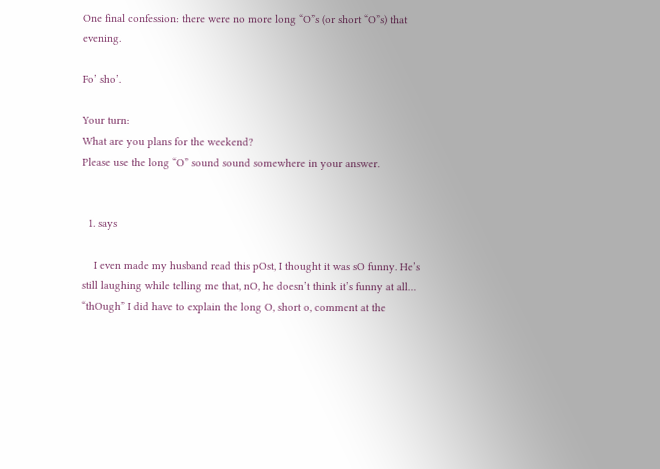One final confession: there were no more long “O”s (or short “O”s) that evening.

Fo’ sho’.

Your turn:
What are you plans for the weekend?
Please use the long “O” sound sound somewhere in your answer.


  1. says

    I even made my husband read this pOst, I thought it was sO funny. He’s still laughing while telling me that, nO, he doesn’t think it’s funny at all… “thOugh” I did have to explain the long O, short o, comment at the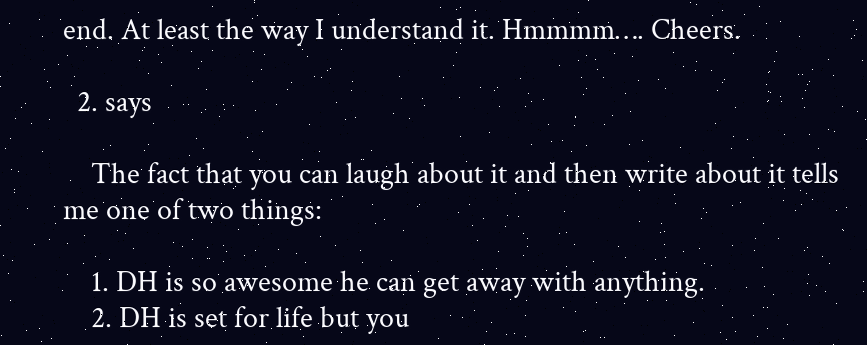end. At least the way I understand it. Hmmmm…. Cheers.

  2. says

    The fact that you can laugh about it and then write about it tells me one of two things:

    1. DH is so awesome he can get away with anything.
    2. DH is set for life but you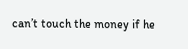can’t touch the money if he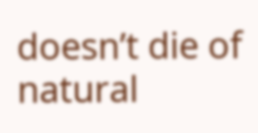doesn’t die of natural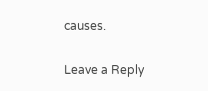causes.

Leave a Reply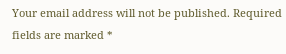Your email address will not be published. Required fields are marked *